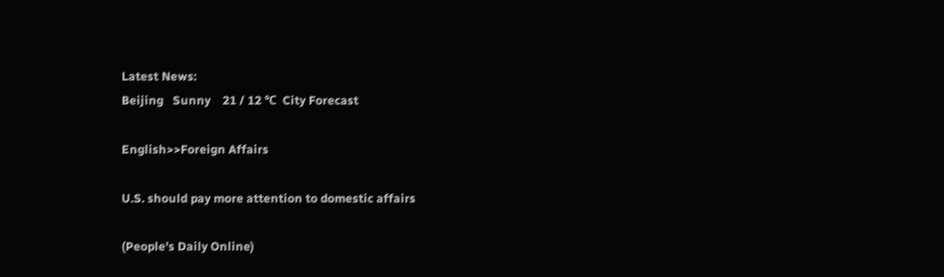Latest News:
Beijing   Sunny    21 / 12 ℃  City Forecast

English>>Foreign Affairs

U.S. should pay more attention to domestic affairs

(People's Daily Online)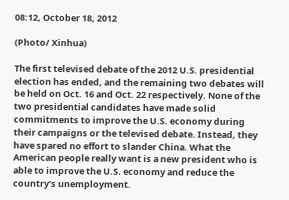08:12, October 18, 2012

(Photo/ Xinhua)

The first televised debate of the 2012 U.S. presidential election has ended, and the remaining two debates will be held on Oct. 16 and Oct. 22 respectively. None of the two presidential candidates have made solid commitments to improve the U.S. economy during their campaigns or the televised debate. Instead, they have spared no effort to slander China. What the American people really want is a new president who is able to improve the U.S. economy and reduce the country’s unemployment.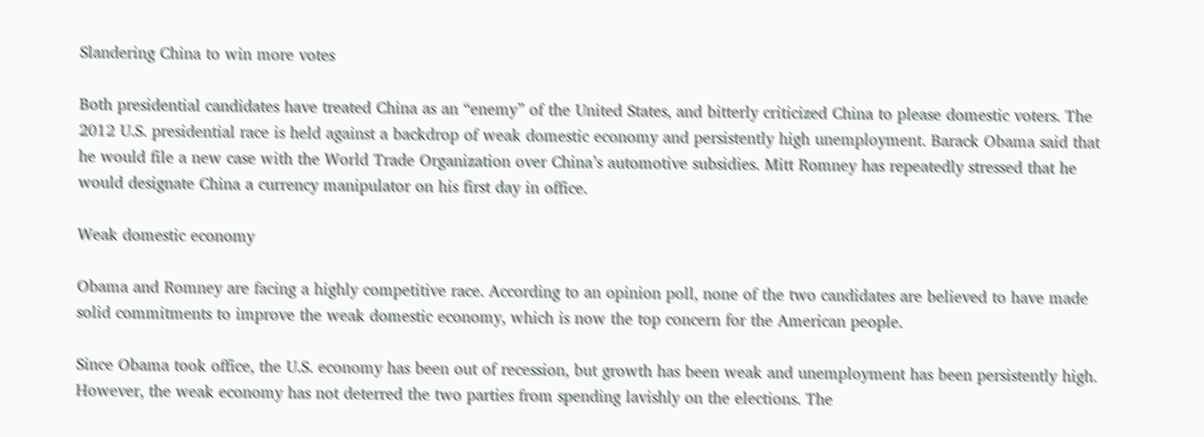Slandering China to win more votes

Both presidential candidates have treated China as an “enemy” of the United States, and bitterly criticized China to please domestic voters. The 2012 U.S. presidential race is held against a backdrop of weak domestic economy and persistently high unemployment. Barack Obama said that he would file a new case with the World Trade Organization over China’s automotive subsidies. Mitt Romney has repeatedly stressed that he would designate China a currency manipulator on his first day in office.

Weak domestic economy

Obama and Romney are facing a highly competitive race. According to an opinion poll, none of the two candidates are believed to have made solid commitments to improve the weak domestic economy, which is now the top concern for the American people.

Since Obama took office, the U.S. economy has been out of recession, but growth has been weak and unemployment has been persistently high. However, the weak economy has not deterred the two parties from spending lavishly on the elections. The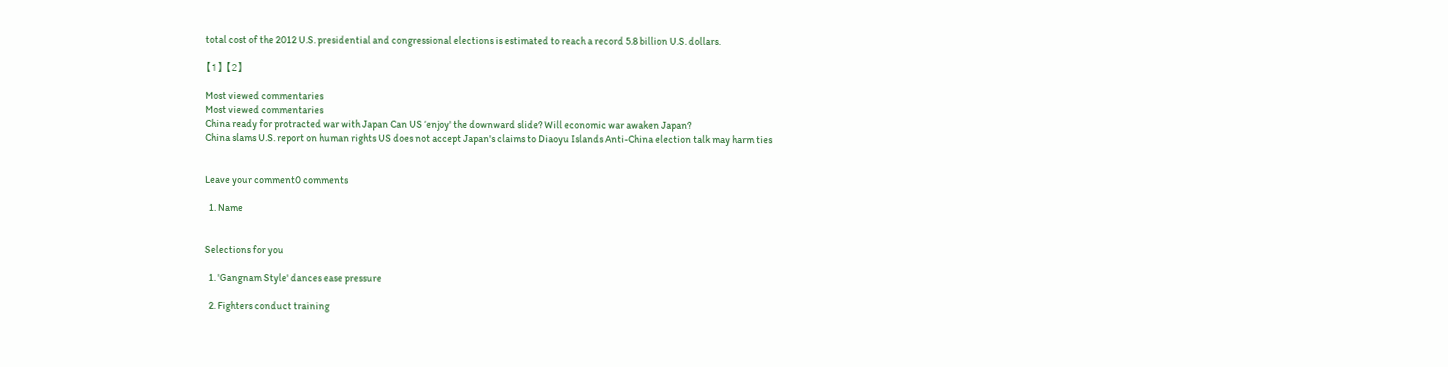total cost of the 2012 U.S. presidential and congressional elections is estimated to reach a record 5.8 billion U.S. dollars.

【1】 【2】

Most viewed commentaries
Most viewed commentaries
China ready for protracted war with Japan Can US ‘enjoy' the downward slide? Will economic war awaken Japan?
China slams U.S. report on human rights US does not accept Japan's claims to Diaoyu Islands Anti-China election talk may harm ties


Leave your comment0 comments

  1. Name


Selections for you

  1. 'Gangnam Style' dances ease pressure

  2. Fighters conduct training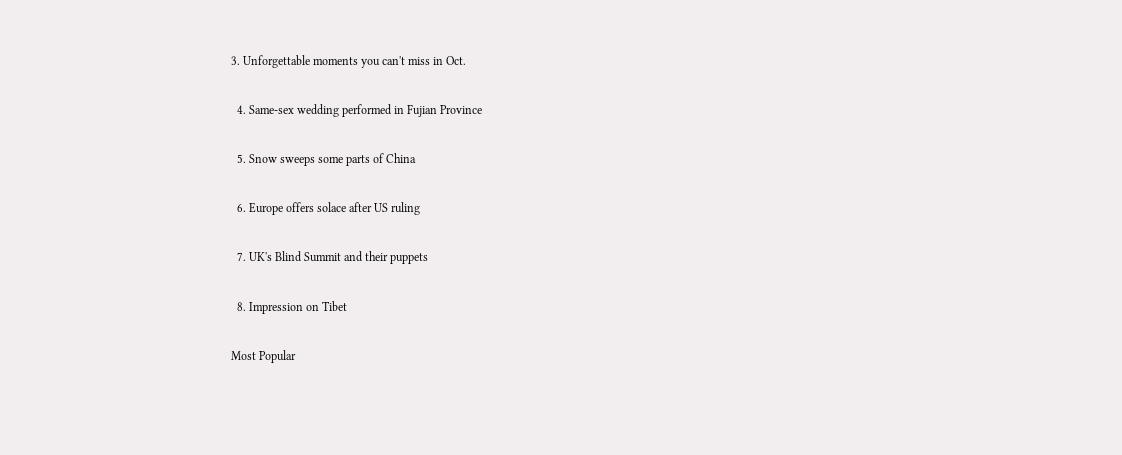3. Unforgettable moments you can't miss in Oct.

  4. Same-sex wedding performed in Fujian Province

  5. Snow sweeps some parts of China

  6. Europe offers solace after US ruling

  7. UK's Blind Summit and their puppets

  8. Impression on Tibet

Most Popular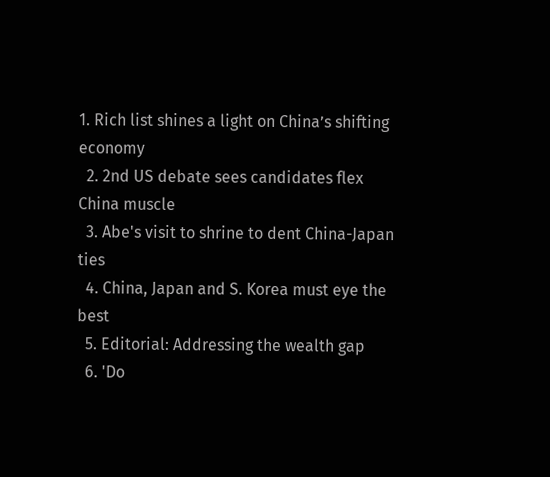1. Rich list shines a light on China’s shifting economy
  2. 2nd US debate sees candidates flex China muscle
  3. Abe's visit to shrine to dent China-Japan ties
  4. China, Japan and S. Korea must eye the best
  5. Editorial: Addressing the wealth gap
  6. 'Do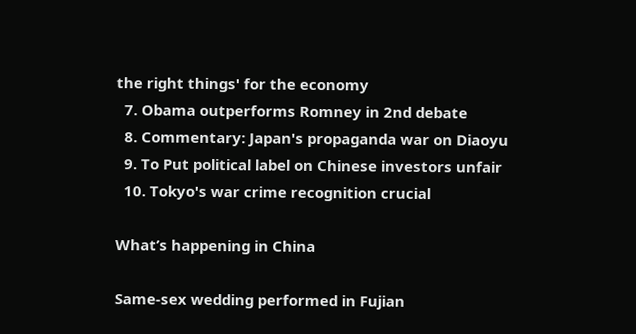the right things' for the economy
  7. Obama outperforms Romney in 2nd debate
  8. Commentary: Japan's propaganda war on Diaoyu
  9. To Put political label on Chinese investors unfair
  10. Tokyo's war crime recognition crucial

What’s happening in China

Same-sex wedding performed in Fujian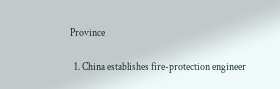Province

  1. China establishes fire-protection engineer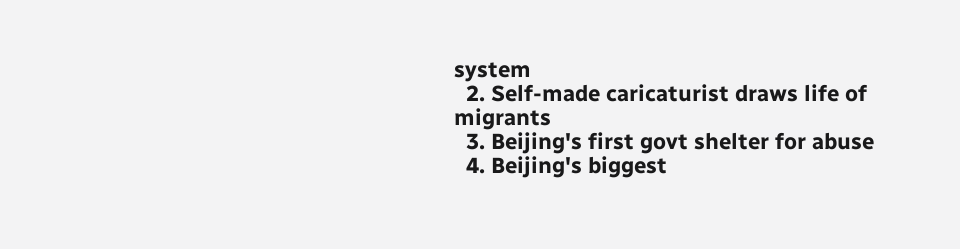system
  2. Self-made caricaturist draws life of migrants
  3. Beijing's first govt shelter for abuse
  4. Beijing's biggest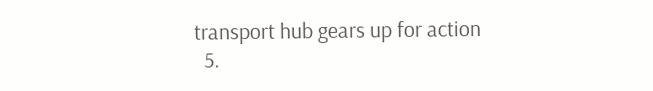transport hub gears up for action
  5.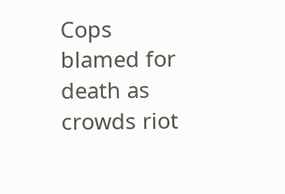Cops blamed for death as crowds riot